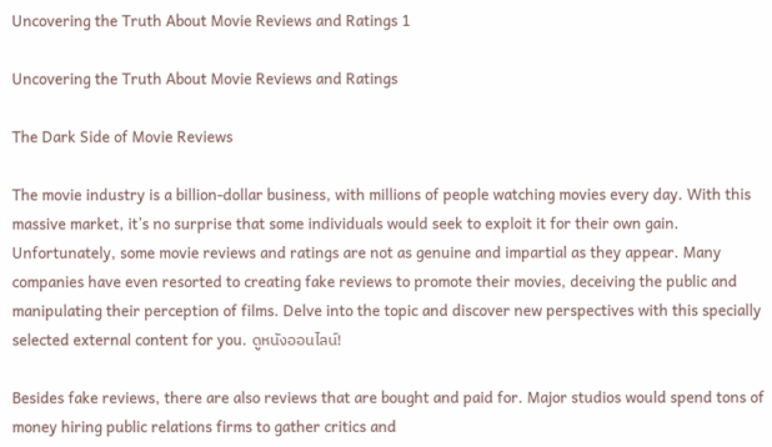Uncovering the Truth About Movie Reviews and Ratings 1

Uncovering the Truth About Movie Reviews and Ratings

The Dark Side of Movie Reviews

The movie industry is a billion-dollar business, with millions of people watching movies every day. With this massive market, it’s no surprise that some individuals would seek to exploit it for their own gain. Unfortunately, some movie reviews and ratings are not as genuine and impartial as they appear. Many companies have even resorted to creating fake reviews to promote their movies, deceiving the public and manipulating their perception of films. Delve into the topic and discover new perspectives with this specially selected external content for you. ดูหนังออนไลน์!

Besides fake reviews, there are also reviews that are bought and paid for. Major studios would spend tons of money hiring public relations firms to gather critics and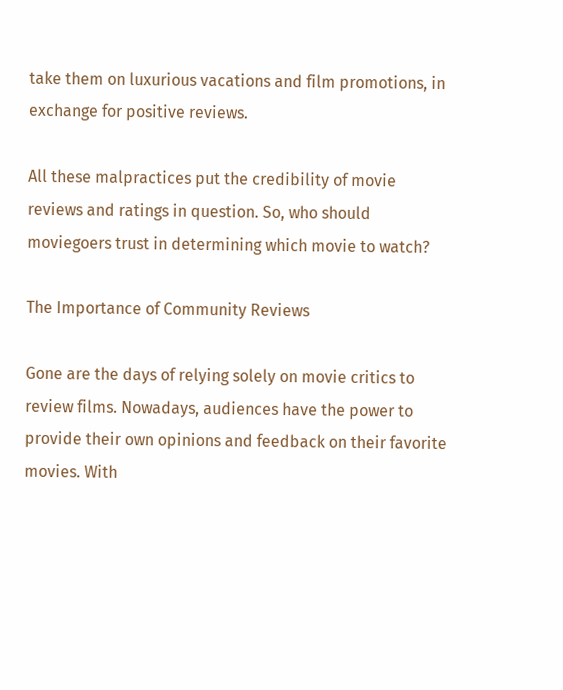take them on luxurious vacations and film promotions, in exchange for positive reviews.

All these malpractices put the credibility of movie reviews and ratings in question. So, who should moviegoers trust in determining which movie to watch?

The Importance of Community Reviews

Gone are the days of relying solely on movie critics to review films. Nowadays, audiences have the power to provide their own opinions and feedback on their favorite movies. With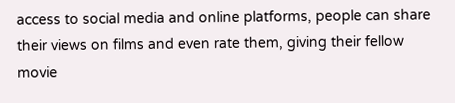access to social media and online platforms, people can share their views on films and even rate them, giving their fellow movie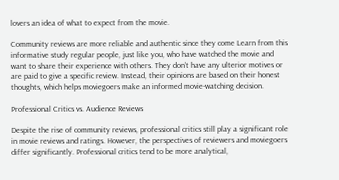lovers an idea of what to expect from the movie.

Community reviews are more reliable and authentic since they come Learn from this informative study regular people, just like you, who have watched the movie and want to share their experience with others. They don’t have any ulterior motives or are paid to give a specific review. Instead, their opinions are based on their honest thoughts, which helps moviegoers make an informed movie-watching decision.

Professional Critics vs. Audience Reviews

Despite the rise of community reviews, professional critics still play a significant role in movie reviews and ratings. However, the perspectives of reviewers and moviegoers differ significantly. Professional critics tend to be more analytical,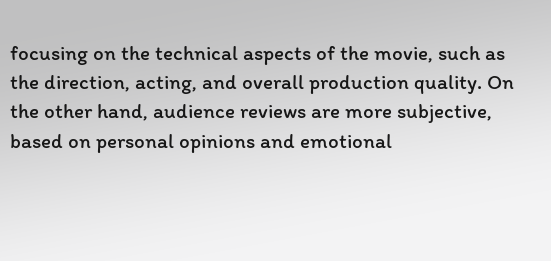focusing on the technical aspects of the movie, such as the direction, acting, and overall production quality. On the other hand, audience reviews are more subjective, based on personal opinions and emotional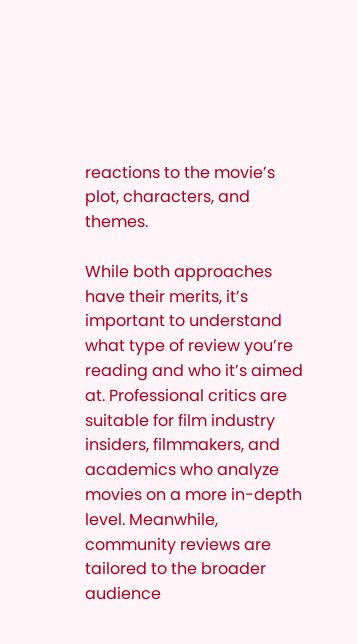reactions to the movie’s plot, characters, and themes.

While both approaches have their merits, it’s important to understand what type of review you’re reading and who it’s aimed at. Professional critics are suitable for film industry insiders, filmmakers, and academics who analyze movies on a more in-depth level. Meanwhile, community reviews are tailored to the broader audience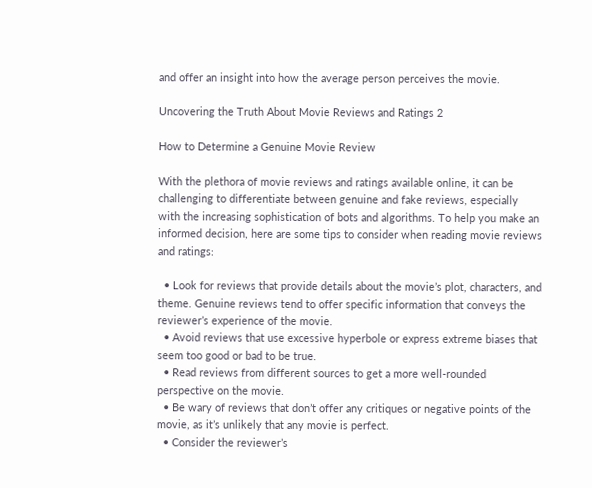and offer an insight into how the average person perceives the movie.

Uncovering the Truth About Movie Reviews and Ratings 2

How to Determine a Genuine Movie Review

With the plethora of movie reviews and ratings available online, it can be challenging to differentiate between genuine and fake reviews, especially with the increasing sophistication of bots and algorithms. To help you make an informed decision, here are some tips to consider when reading movie reviews and ratings:

  • Look for reviews that provide details about the movie’s plot, characters, and theme. Genuine reviews tend to offer specific information that conveys the reviewer’s experience of the movie.
  • Avoid reviews that use excessive hyperbole or express extreme biases that seem too good or bad to be true.
  • Read reviews from different sources to get a more well-rounded perspective on the movie.
  • Be wary of reviews that don’t offer any critiques or negative points of the movie, as it’s unlikely that any movie is perfect.
  • Consider the reviewer’s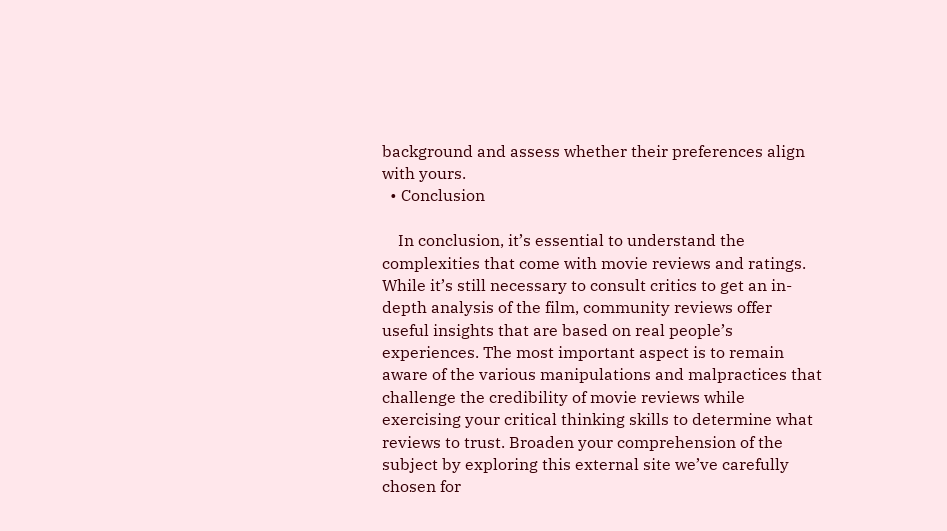background and assess whether their preferences align with yours.
  • Conclusion

    In conclusion, it’s essential to understand the complexities that come with movie reviews and ratings. While it’s still necessary to consult critics to get an in-depth analysis of the film, community reviews offer useful insights that are based on real people’s experiences. The most important aspect is to remain aware of the various manipulations and malpractices that challenge the credibility of movie reviews while exercising your critical thinking skills to determine what reviews to trust. Broaden your comprehension of the subject by exploring this external site we’ve carefully chosen for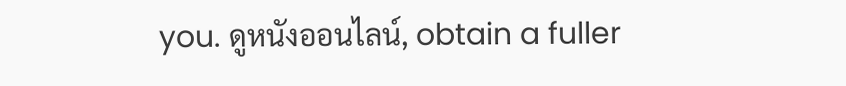you. ดูหนังออนไลน์, obtain a fuller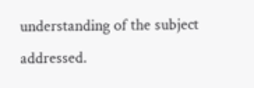understanding of the subject addressed.